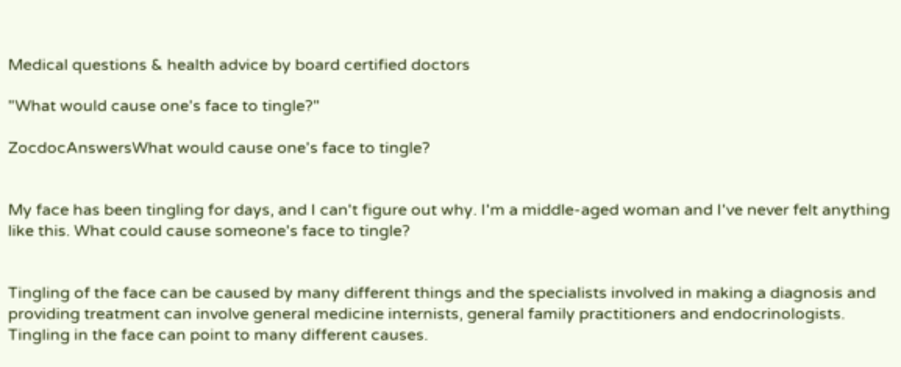Medical questions & health advice by board certified doctors

"What would cause one's face to tingle?"

ZocdocAnswersWhat would cause one's face to tingle?


My face has been tingling for days, and I can't figure out why. I'm a middle-aged woman and I've never felt anything like this. What could cause someone's face to tingle?


Tingling of the face can be caused by many different things and the specialists involved in making a diagnosis and providing treatment can involve general medicine internists, general family practitioners and endocrinologists. Tingling in the face can point to many different causes.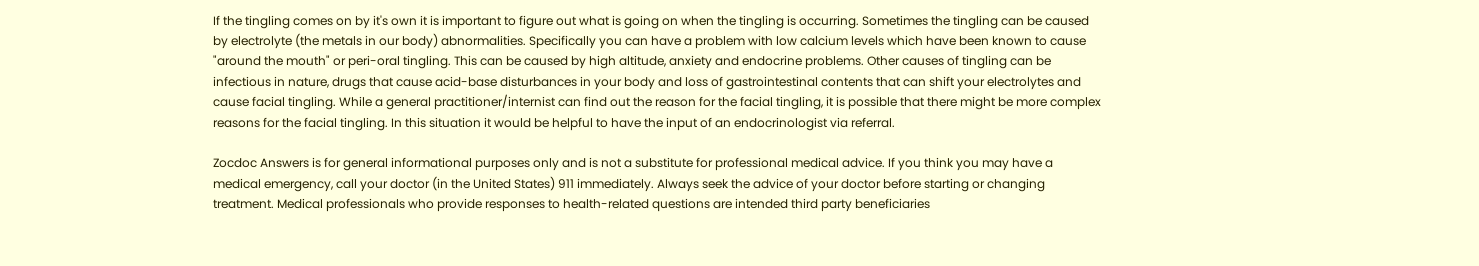If the tingling comes on by it's own it is important to figure out what is going on when the tingling is occurring. Sometimes the tingling can be caused by electrolyte (the metals in our body) abnormalities. Specifically you can have a problem with low calcium levels which have been known to cause "around the mouth" or peri-oral tingling. This can be caused by high altitude, anxiety and endocrine problems. Other causes of tingling can be infectious in nature, drugs that cause acid-base disturbances in your body and loss of gastrointestinal contents that can shift your electrolytes and cause facial tingling. While a general practitioner/internist can find out the reason for the facial tingling, it is possible that there might be more complex reasons for the facial tingling. In this situation it would be helpful to have the input of an endocrinologist via referral.

Zocdoc Answers is for general informational purposes only and is not a substitute for professional medical advice. If you think you may have a medical emergency, call your doctor (in the United States) 911 immediately. Always seek the advice of your doctor before starting or changing treatment. Medical professionals who provide responses to health-related questions are intended third party beneficiaries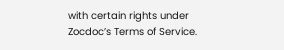with certain rights under Zocdoc’s Terms of Service.